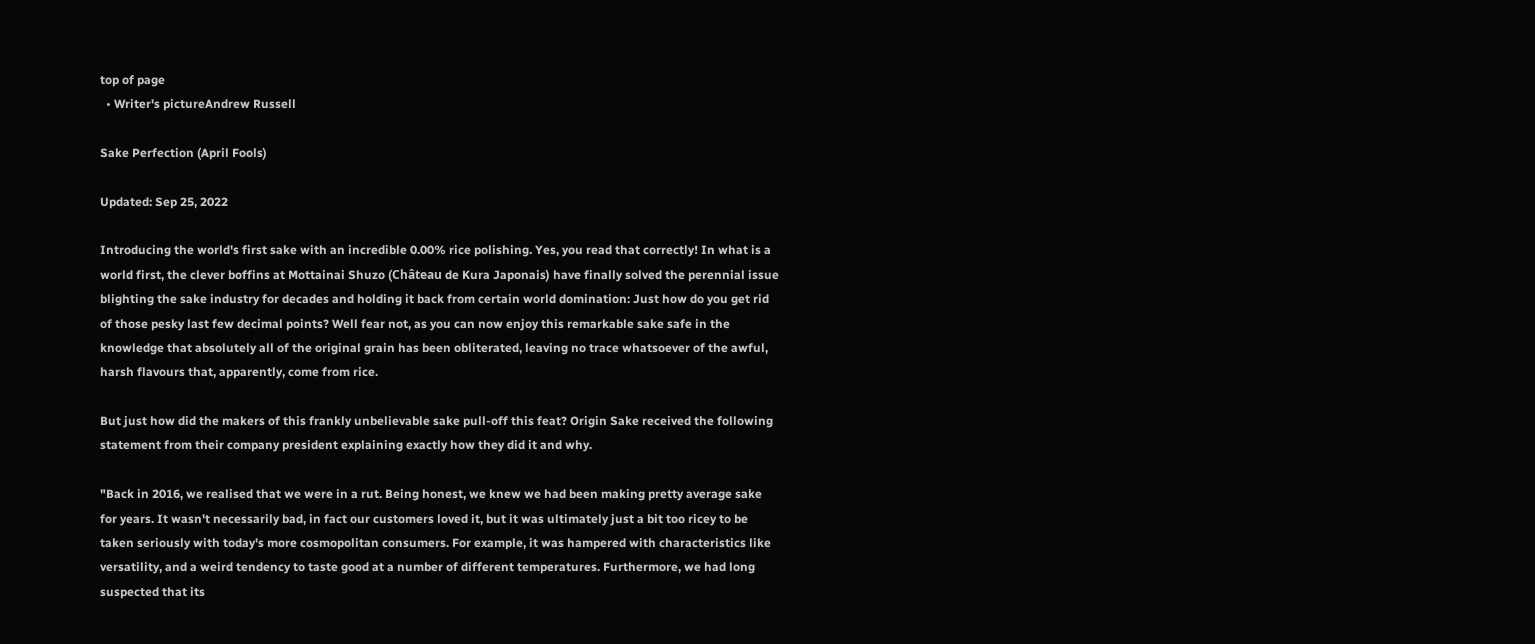top of page
  • Writer's pictureAndrew Russell

Sake Perfection (April Fools)

Updated: Sep 25, 2022

Introducing the world's first sake with an incredible 0.00% rice polishing. Yes, you read that correctly! In what is a world first, the clever boffins at Mottainai Shuzo (Château de Kura Japonais) have finally solved the perennial issue blighting the sake industry for decades and holding it back from certain world domination: Just how do you get rid of those pesky last few decimal points? Well fear not, as you can now enjoy this remarkable sake safe in the knowledge that absolutely all of the original grain has been obliterated, leaving no trace whatsoever of the awful, harsh flavours that, apparently, come from rice.

But just how did the makers of this frankly unbelievable sake pull-off this feat? Origin Sake received the following statement from their company president explaining exactly how they did it and why.

"Back in 2016, we realised that we were in a rut. Being honest, we knew we had been making pretty average sake for years. It wasn't necessarily bad, in fact our customers loved it, but it was ultimately just a bit too ricey to be taken seriously with today's more cosmopolitan consumers. For example, it was hampered with characteristics like versatility, and a weird tendency to taste good at a number of different temperatures. Furthermore, we had long suspected that its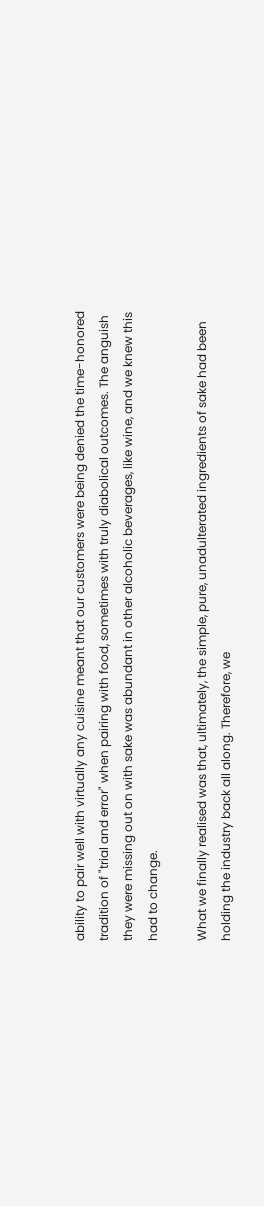ability to pair well with virtually any cuisine meant that our customers were being denied the time-honored tradition of "trial and error" when pairing with food, sometimes with truly diabolical outcomes. The anguish they were missing out on with sake was abundant in other alcoholic beverages, like wine, and we knew this had to change.

What we finally realised was that, ultimately, the simple, pure, unadulterated ingredients of sake had been holding the industry back all along. Therefore, we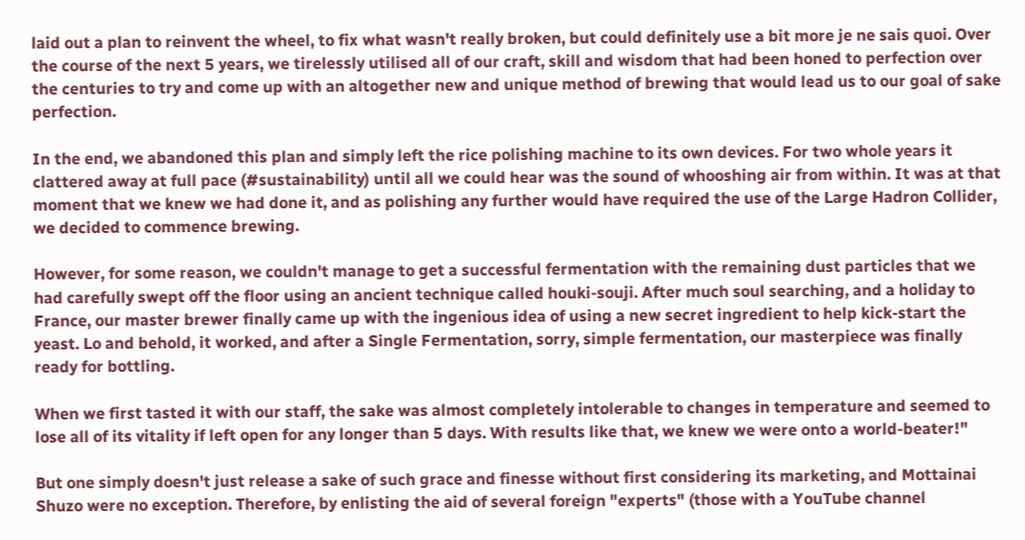laid out a plan to reinvent the wheel, to fix what wasn't really broken, but could definitely use a bit more je ne sais quoi. Over the course of the next 5 years, we tirelessly utilised all of our craft, skill and wisdom that had been honed to perfection over the centuries to try and come up with an altogether new and unique method of brewing that would lead us to our goal of sake perfection.

In the end, we abandoned this plan and simply left the rice polishing machine to its own devices. For two whole years it clattered away at full pace (#sustainability) until all we could hear was the sound of whooshing air from within. It was at that moment that we knew we had done it, and as polishing any further would have required the use of the Large Hadron Collider, we decided to commence brewing.

However, for some reason, we couldn't manage to get a successful fermentation with the remaining dust particles that we had carefully swept off the floor using an ancient technique called houki-souji. After much soul searching, and a holiday to France, our master brewer finally came up with the ingenious idea of using a new secret ingredient to help kick-start the yeast. Lo and behold, it worked, and after a Single Fermentation, sorry, simple fermentation, our masterpiece was finally ready for bottling.

When we first tasted it with our staff, the sake was almost completely intolerable to changes in temperature and seemed to lose all of its vitality if left open for any longer than 5 days. With results like that, we knew we were onto a world-beater!"

But one simply doesn't just release a sake of such grace and finesse without first considering its marketing, and Mottainai Shuzo were no exception. Therefore, by enlisting the aid of several foreign "experts" (those with a YouTube channel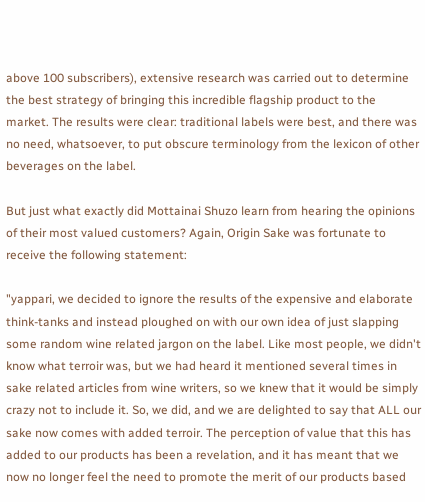above 100 subscribers), extensive research was carried out to determine the best strategy of bringing this incredible flagship product to the market. The results were clear: traditional labels were best, and there was no need, whatsoever, to put obscure terminology from the lexicon of other beverages on the label.

But just what exactly did Mottainai Shuzo learn from hearing the opinions of their most valued customers? Again, Origin Sake was fortunate to receive the following statement:

"yappari, we decided to ignore the results of the expensive and elaborate think-tanks and instead ploughed on with our own idea of just slapping some random wine related jargon on the label. Like most people, we didn't know what terroir was, but we had heard it mentioned several times in sake related articles from wine writers, so we knew that it would be simply crazy not to include it. So, we did, and we are delighted to say that ALL our sake now comes with added terroir. The perception of value that this has added to our products has been a revelation, and it has meant that we now no longer feel the need to promote the merit of our products based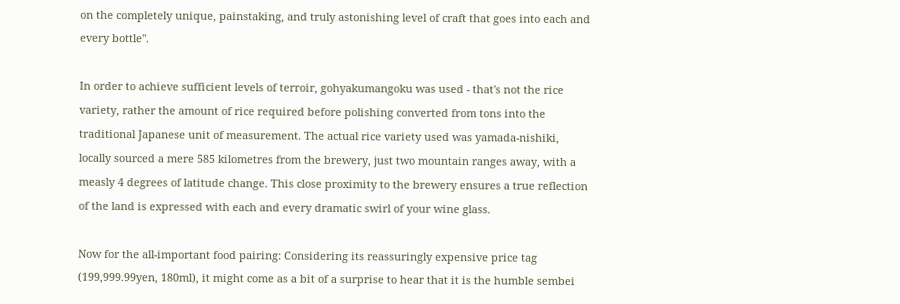on the completely unique, painstaking, and truly astonishing level of craft that goes into each and every bottle".

In order to achieve sufficient levels of terroir, gohyakumangoku was used - that's not the rice variety, rather the amount of rice required before polishing converted from tons into the traditional Japanese unit of measurement. The actual rice variety used was yamada-nishiki, locally sourced a mere 585 kilometres from the brewery, just two mountain ranges away, with a measly 4 degrees of latitude change. This close proximity to the brewery ensures a true reflection of the land is expressed with each and every dramatic swirl of your wine glass.

Now for the all-important food pairing: Considering its reassuringly expensive price tag (199,999.99yen, 180ml), it might come as a bit of a surprise to hear that it is the humble sembei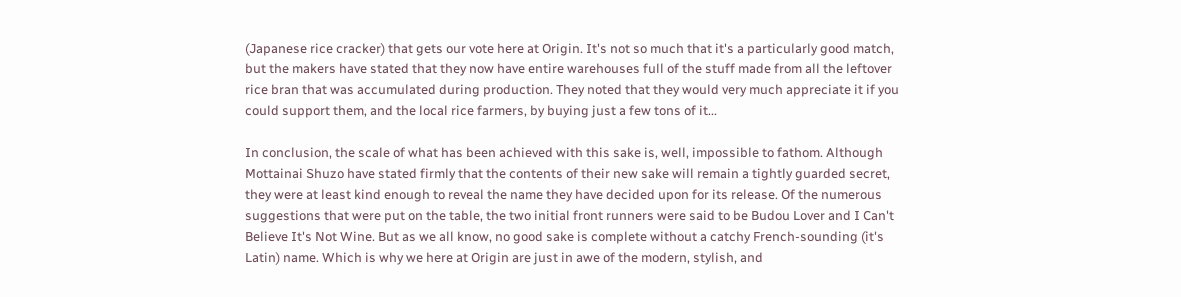(Japanese rice cracker) that gets our vote here at Origin. It's not so much that it's a particularly good match, but the makers have stated that they now have entire warehouses full of the stuff made from all the leftover rice bran that was accumulated during production. They noted that they would very much appreciate it if you could support them, and the local rice farmers, by buying just a few tons of it...

In conclusion, the scale of what has been achieved with this sake is, well, impossible to fathom. Although Mottainai Shuzo have stated firmly that the contents of their new sake will remain a tightly guarded secret, they were at least kind enough to reveal the name they have decided upon for its release. Of the numerous suggestions that were put on the table, the two initial front runners were said to be Budou Lover and I Can't Believe It's Not Wine. But as we all know, no good sake is complete without a catchy French-sounding (it's Latin) name. Which is why we here at Origin are just in awe of the modern, stylish, and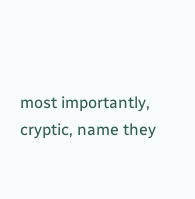most importantly, cryptic, name they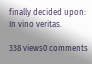finally decided upon: In vino veritas.

338 views0 comments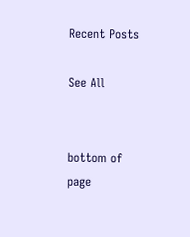Recent Posts

See All


bottom of page